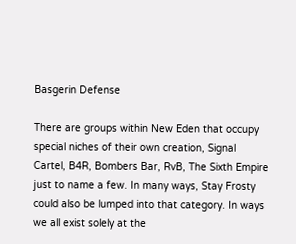Basgerin Defense

There are groups within New Eden that occupy special niches of their own creation, Signal Cartel, B4R, Bombers Bar, RvB, The Sixth Empire just to name a few. In many ways, Stay Frosty could also be lumped into that category. In ways we all exist solely at the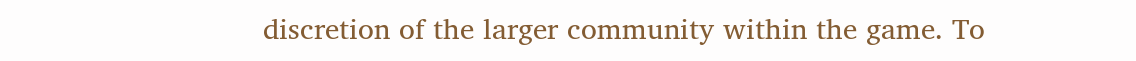discretion of the larger community within the game. To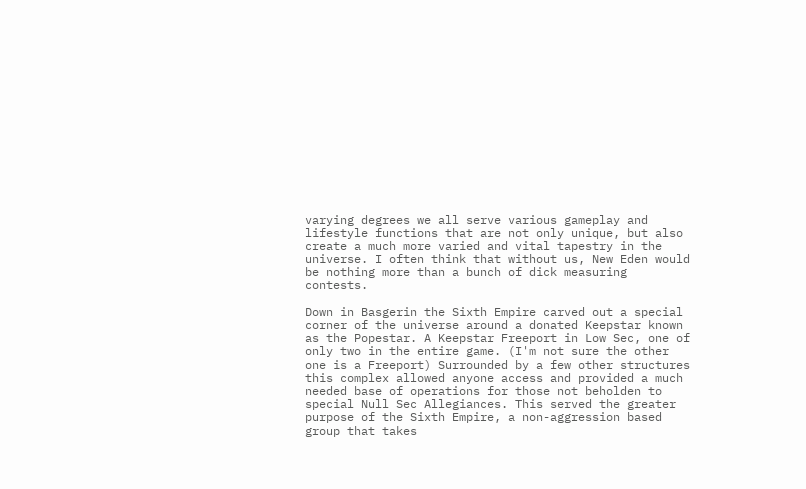varying degrees we all serve various gameplay and lifestyle functions that are not only unique, but also create a much more varied and vital tapestry in the universe. I often think that without us, New Eden would be nothing more than a bunch of dick measuring contests.

Down in Basgerin the Sixth Empire carved out a special corner of the universe around a donated Keepstar known as the Popestar. A Keepstar Freeport in Low Sec, one of only two in the entire game. (I'm not sure the other one is a Freeport) Surrounded by a few other structures this complex allowed anyone access and provided a much needed base of operations for those not beholden to special Null Sec Allegiances. This served the greater purpose of the Sixth Empire, a non-aggression based group that takes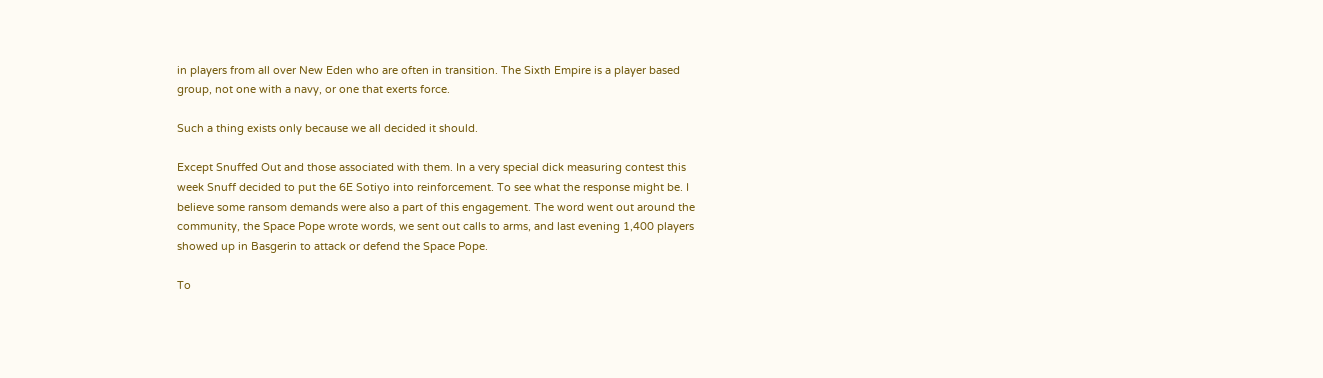in players from all over New Eden who are often in transition. The Sixth Empire is a player based group, not one with a navy, or one that exerts force.

Such a thing exists only because we all decided it should.

Except Snuffed Out and those associated with them. In a very special dick measuring contest this week Snuff decided to put the 6E Sotiyo into reinforcement. To see what the response might be. I believe some ransom demands were also a part of this engagement. The word went out around the community, the Space Pope wrote words, we sent out calls to arms, and last evening 1,400 players showed up in Basgerin to attack or defend the Space Pope.

To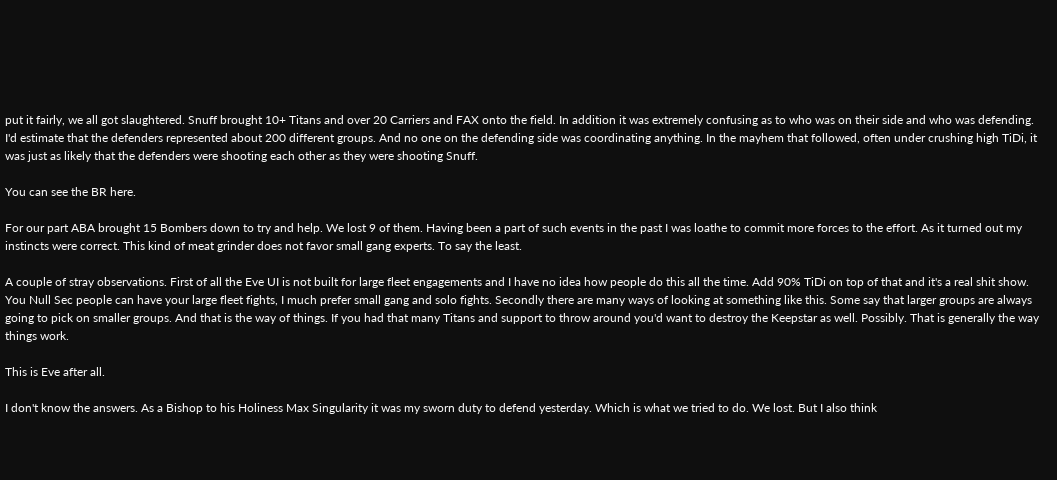put it fairly, we all got slaughtered. Snuff brought 10+ Titans and over 20 Carriers and FAX onto the field. In addition it was extremely confusing as to who was on their side and who was defending. I'd estimate that the defenders represented about 200 different groups. And no one on the defending side was coordinating anything. In the mayhem that followed, often under crushing high TiDi, it was just as likely that the defenders were shooting each other as they were shooting Snuff.

You can see the BR here.

For our part ABA brought 15 Bombers down to try and help. We lost 9 of them. Having been a part of such events in the past I was loathe to commit more forces to the effort. As it turned out my instincts were correct. This kind of meat grinder does not favor small gang experts. To say the least.

A couple of stray observations. First of all the Eve UI is not built for large fleet engagements and I have no idea how people do this all the time. Add 90% TiDi on top of that and it's a real shit show. You Null Sec people can have your large fleet fights, I much prefer small gang and solo fights. Secondly there are many ways of looking at something like this. Some say that larger groups are always going to pick on smaller groups. And that is the way of things. If you had that many Titans and support to throw around you'd want to destroy the Keepstar as well. Possibly. That is generally the way things work.

This is Eve after all.

I don't know the answers. As a Bishop to his Holiness Max Singularity it was my sworn duty to defend yesterday. Which is what we tried to do. We lost. But I also think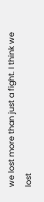we lost more than just a fight. I think we lost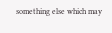something else which may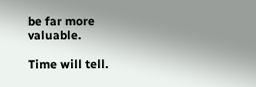be far more valuable.

Time will tell.